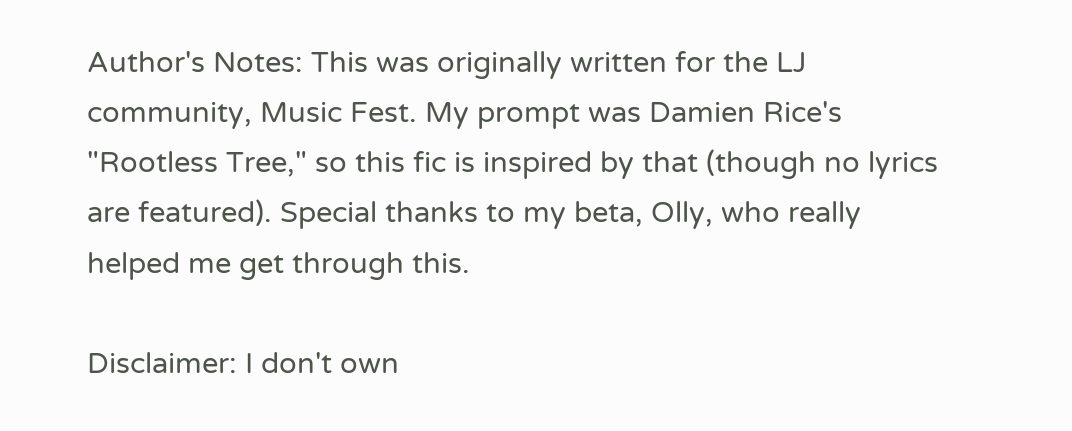Author's Notes: This was originally written for the LJ community, Music Fest. My prompt was Damien Rice's "Rootless Tree," so this fic is inspired by that (though no lyrics are featured). Special thanks to my beta, Olly, who really helped me get through this.

Disclaimer: I don't own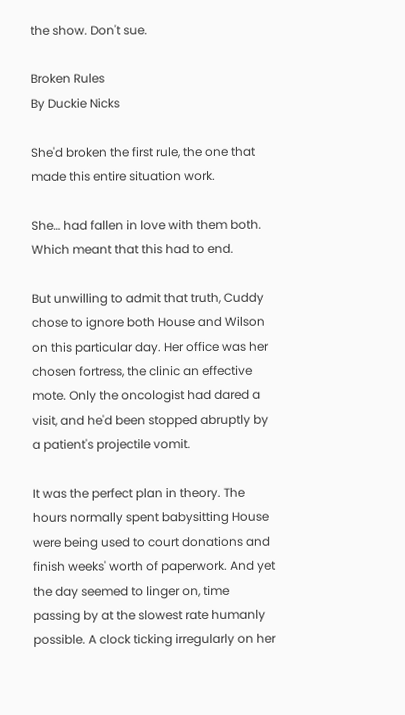the show. Don't sue.

Broken Rules
By Duckie Nicks

She'd broken the first rule, the one that made this entire situation work.

She… had fallen in love with them both. Which meant that this had to end.

But unwilling to admit that truth, Cuddy chose to ignore both House and Wilson on this particular day. Her office was her chosen fortress, the clinic an effective mote. Only the oncologist had dared a visit, and he'd been stopped abruptly by a patient's projectile vomit.

It was the perfect plan in theory. The hours normally spent babysitting House were being used to court donations and finish weeks' worth of paperwork. And yet the day seemed to linger on, time passing by at the slowest rate humanly possible. A clock ticking irregularly on her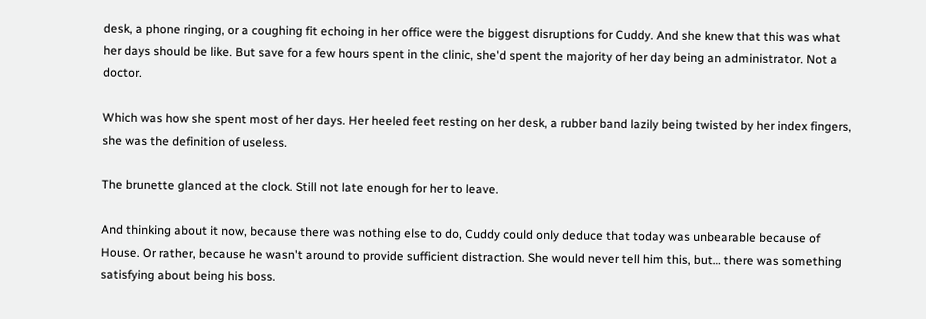desk, a phone ringing, or a coughing fit echoing in her office were the biggest disruptions for Cuddy. And she knew that this was what her days should be like. But save for a few hours spent in the clinic, she'd spent the majority of her day being an administrator. Not a doctor.

Which was how she spent most of her days. Her heeled feet resting on her desk, a rubber band lazily being twisted by her index fingers, she was the definition of useless.

The brunette glanced at the clock. Still not late enough for her to leave.

And thinking about it now, because there was nothing else to do, Cuddy could only deduce that today was unbearable because of House. Or rather, because he wasn't around to provide sufficient distraction. She would never tell him this, but… there was something satisfying about being his boss.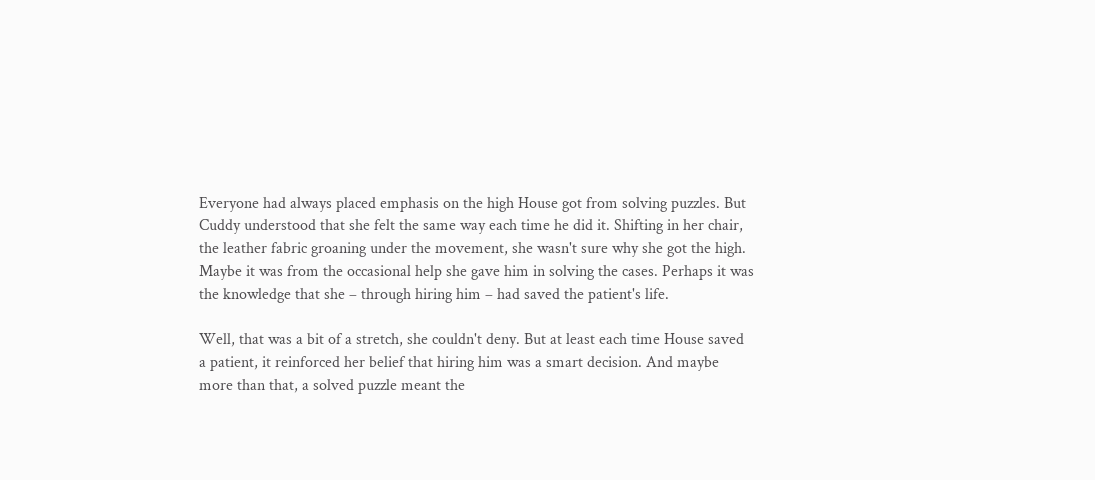Everyone had always placed emphasis on the high House got from solving puzzles. But Cuddy understood that she felt the same way each time he did it. Shifting in her chair, the leather fabric groaning under the movement, she wasn't sure why she got the high. Maybe it was from the occasional help she gave him in solving the cases. Perhaps it was the knowledge that she – through hiring him – had saved the patient's life.

Well, that was a bit of a stretch, she couldn't deny. But at least each time House saved a patient, it reinforced her belief that hiring him was a smart decision. And maybe more than that, a solved puzzle meant the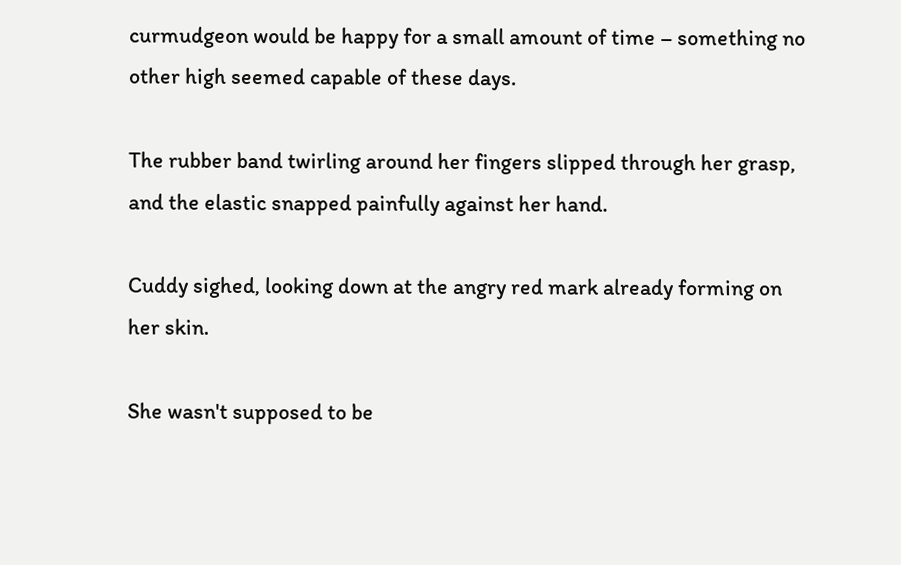curmudgeon would be happy for a small amount of time – something no other high seemed capable of these days.

The rubber band twirling around her fingers slipped through her grasp, and the elastic snapped painfully against her hand.

Cuddy sighed, looking down at the angry red mark already forming on her skin.

She wasn't supposed to be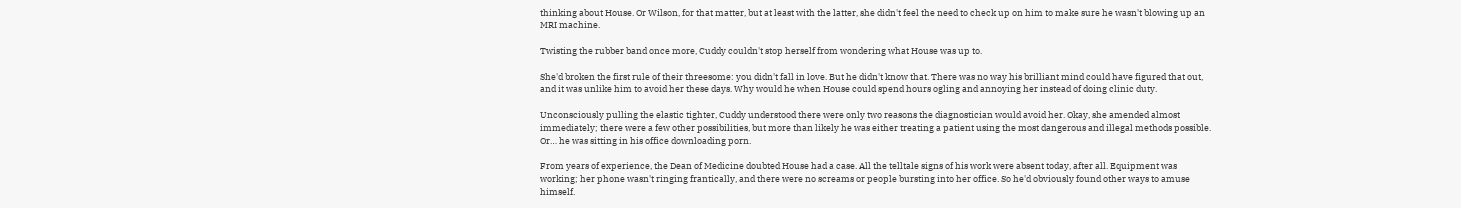thinking about House. Or Wilson, for that matter, but at least with the latter, she didn't feel the need to check up on him to make sure he wasn't blowing up an MRI machine.

Twisting the rubber band once more, Cuddy couldn't stop herself from wondering what House was up to.

She'd broken the first rule of their threesome: you didn't fall in love. But he didn't know that. There was no way his brilliant mind could have figured that out, and it was unlike him to avoid her these days. Why would he when House could spend hours ogling and annoying her instead of doing clinic duty.

Unconsciously pulling the elastic tighter, Cuddy understood there were only two reasons the diagnostician would avoid her. Okay, she amended almost immediately; there were a few other possibilities, but more than likely he was either treating a patient using the most dangerous and illegal methods possible. Or… he was sitting in his office downloading porn.

From years of experience, the Dean of Medicine doubted House had a case. All the telltale signs of his work were absent today, after all. Equipment was working; her phone wasn't ringing frantically, and there were no screams or people bursting into her office. So he'd obviously found other ways to amuse himself.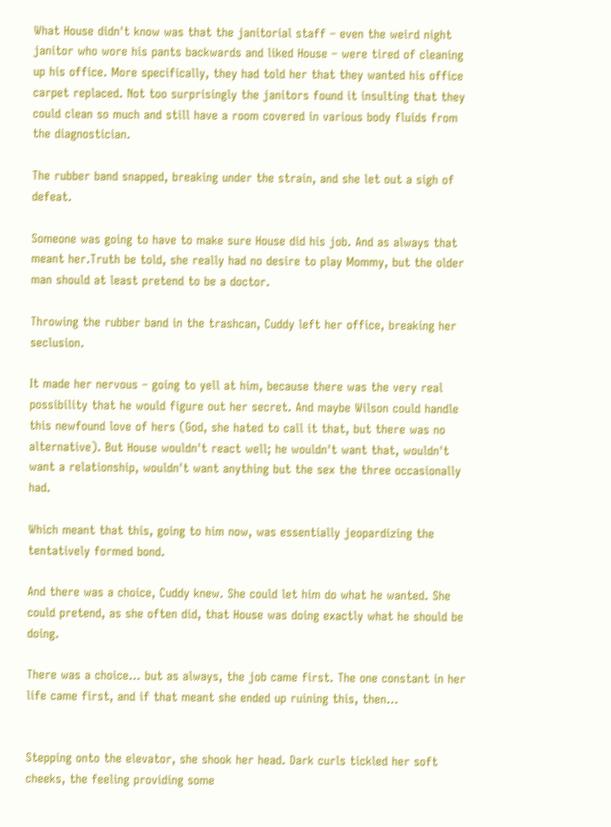What House didn't know was that the janitorial staff – even the weird night janitor who wore his pants backwards and liked House – were tired of cleaning up his office. More specifically, they had told her that they wanted his office carpet replaced. Not too surprisingly the janitors found it insulting that they could clean so much and still have a room covered in various body fluids from the diagnostician.

The rubber band snapped, breaking under the strain, and she let out a sigh of defeat.

Someone was going to have to make sure House did his job. And as always that meant her.Truth be told, she really had no desire to play Mommy, but the older man should at least pretend to be a doctor.

Throwing the rubber band in the trashcan, Cuddy left her office, breaking her seclusion.

It made her nervous – going to yell at him, because there was the very real possibility that he would figure out her secret. And maybe Wilson could handle this newfound love of hers (God, she hated to call it that, but there was no alternative). But House wouldn't react well; he wouldn't want that, wouldn't want a relationship, wouldn't want anything but the sex the three occasionally had.

Which meant that this, going to him now, was essentially jeopardizing the tentatively formed bond.

And there was a choice, Cuddy knew. She could let him do what he wanted. She could pretend, as she often did, that House was doing exactly what he should be doing.

There was a choice… but as always, the job came first. The one constant in her life came first, and if that meant she ended up ruining this, then…


Stepping onto the elevator, she shook her head. Dark curls tickled her soft cheeks, the feeling providing some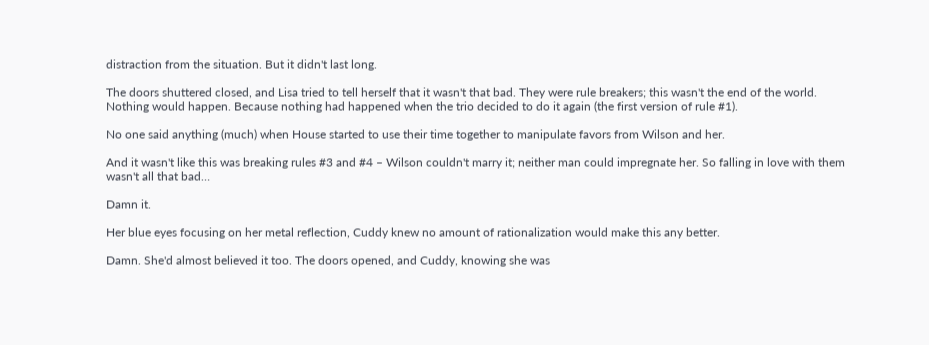distraction from the situation. But it didn't last long.

The doors shuttered closed, and Lisa tried to tell herself that it wasn't that bad. They were rule breakers; this wasn't the end of the world. Nothing would happen. Because nothing had happened when the trio decided to do it again (the first version of rule #1).

No one said anything (much) when House started to use their time together to manipulate favors from Wilson and her.

And it wasn't like this was breaking rules #3 and #4 – Wilson couldn't marry it; neither man could impregnate her. So falling in love with them wasn't all that bad…

Damn it.

Her blue eyes focusing on her metal reflection, Cuddy knew no amount of rationalization would make this any better.

Damn. She'd almost believed it too. The doors opened, and Cuddy, knowing she was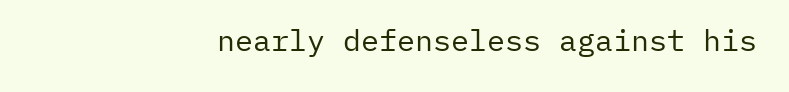nearly defenseless against his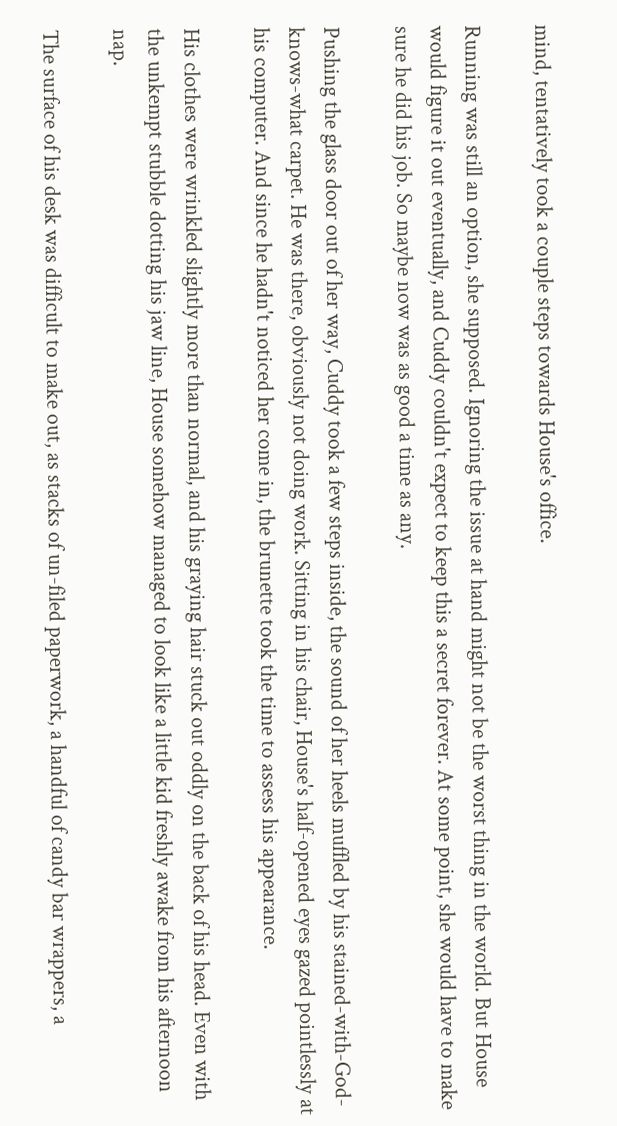mind, tentatively took a couple steps towards House's office.

Running was still an option, she supposed. Ignoring the issue at hand might not be the worst thing in the world. But House would figure it out eventually, and Cuddy couldn't expect to keep this a secret forever. At some point, she would have to make sure he did his job. So maybe now was as good a time as any.

Pushing the glass door out of her way, Cuddy took a few steps inside, the sound of her heels muffled by his stained-with-God-knows-what carpet. He was there, obviously not doing work. Sitting in his chair, House's half-opened eyes gazed pointlessly at his computer. And since he hadn't noticed her come in, the brunette took the time to assess his appearance.

His clothes were wrinkled slightly more than normal, and his graying hair stuck out oddly on the back of his head. Even with the unkempt stubble dotting his jaw line, House somehow managed to look like a little kid freshly awake from his afternoon nap.

The surface of his desk was difficult to make out, as stacks of un-filed paperwork, a handful of candy bar wrappers, a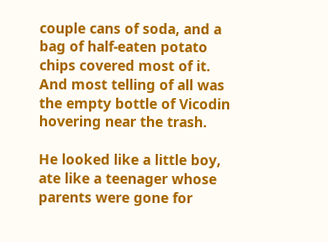couple cans of soda, and a bag of half-eaten potato chips covered most of it. And most telling of all was the empty bottle of Vicodin hovering near the trash.

He looked like a little boy, ate like a teenager whose parents were gone for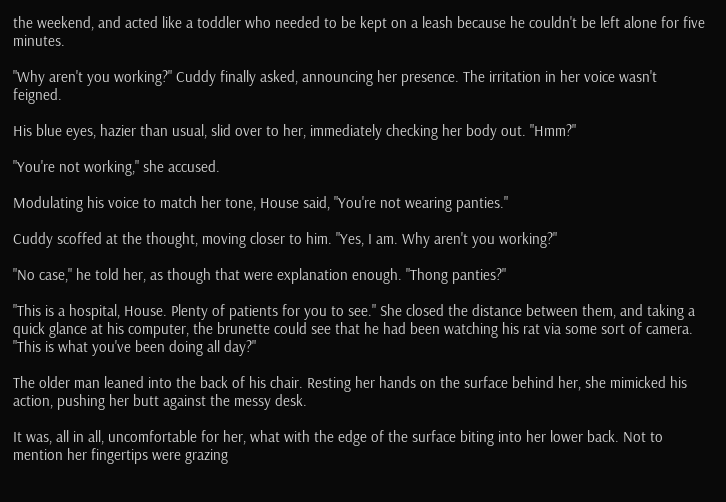the weekend, and acted like a toddler who needed to be kept on a leash because he couldn't be left alone for five minutes.

"Why aren't you working?" Cuddy finally asked, announcing her presence. The irritation in her voice wasn't feigned.

His blue eyes, hazier than usual, slid over to her, immediately checking her body out. "Hmm?"

"You're not working," she accused.

Modulating his voice to match her tone, House said, "You're not wearing panties."

Cuddy scoffed at the thought, moving closer to him. "Yes, I am. Why aren't you working?"

"No case," he told her, as though that were explanation enough. "Thong panties?"

"This is a hospital, House. Plenty of patients for you to see." She closed the distance between them, and taking a quick glance at his computer, the brunette could see that he had been watching his rat via some sort of camera. "This is what you've been doing all day?"

The older man leaned into the back of his chair. Resting her hands on the surface behind her, she mimicked his action, pushing her butt against the messy desk.

It was, all in all, uncomfortable for her, what with the edge of the surface biting into her lower back. Not to mention her fingertips were grazing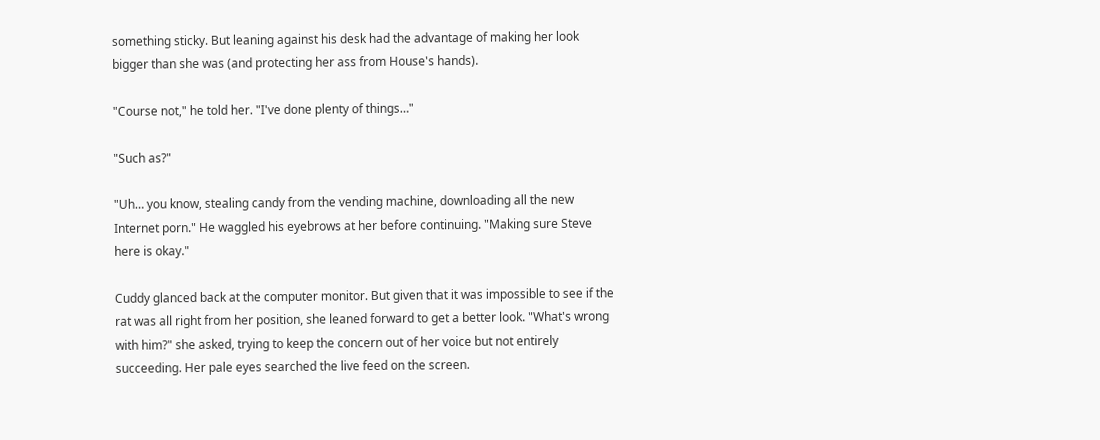something sticky. But leaning against his desk had the advantage of making her look bigger than she was (and protecting her ass from House's hands).

"Course not," he told her. "I've done plenty of things…"

"Such as?"

"Uh… you know, stealing candy from the vending machine, downloading all the new Internet porn." He waggled his eyebrows at her before continuing. "Making sure Steve here is okay."

Cuddy glanced back at the computer monitor. But given that it was impossible to see if the rat was all right from her position, she leaned forward to get a better look. "What's wrong with him?" she asked, trying to keep the concern out of her voice but not entirely succeeding. Her pale eyes searched the live feed on the screen.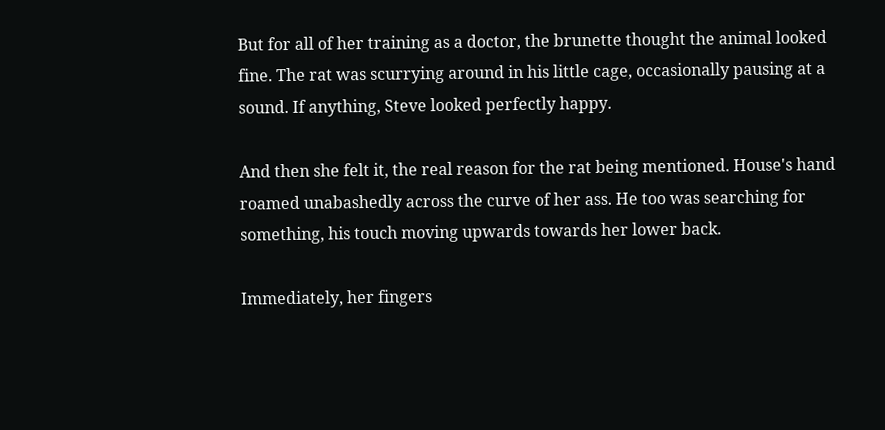But for all of her training as a doctor, the brunette thought the animal looked fine. The rat was scurrying around in his little cage, occasionally pausing at a sound. If anything, Steve looked perfectly happy.

And then she felt it, the real reason for the rat being mentioned. House's hand roamed unabashedly across the curve of her ass. He too was searching for something, his touch moving upwards towards her lower back.

Immediately, her fingers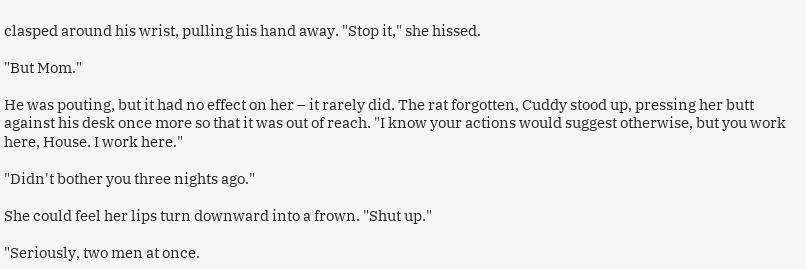clasped around his wrist, pulling his hand away. "Stop it," she hissed.

"But Mom."

He was pouting, but it had no effect on her – it rarely did. The rat forgotten, Cuddy stood up, pressing her butt against his desk once more so that it was out of reach. "I know your actions would suggest otherwise, but you work here, House. I work here."

"Didn't bother you three nights ago."

She could feel her lips turn downward into a frown. "Shut up."

"Seriously, two men at once.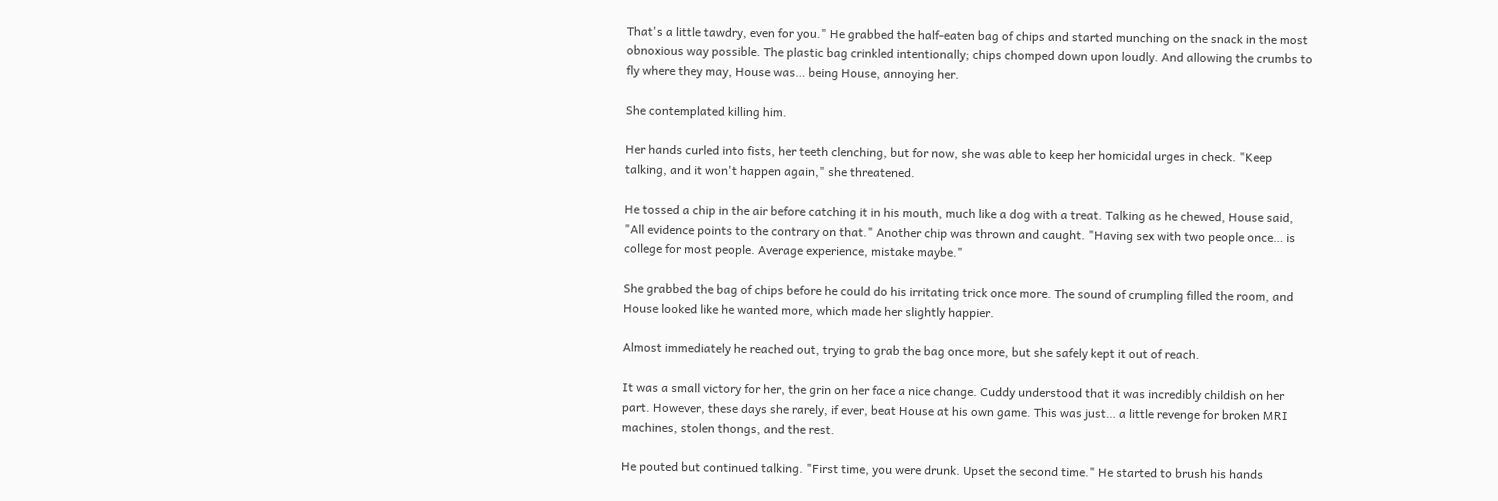That's a little tawdry, even for you." He grabbed the half-eaten bag of chips and started munching on the snack in the most obnoxious way possible. The plastic bag crinkled intentionally; chips chomped down upon loudly. And allowing the crumbs to fly where they may, House was… being House, annoying her.

She contemplated killing him.

Her hands curled into fists, her teeth clenching, but for now, she was able to keep her homicidal urges in check. "Keep talking, and it won't happen again," she threatened.

He tossed a chip in the air before catching it in his mouth, much like a dog with a treat. Talking as he chewed, House said, "All evidence points to the contrary on that." Another chip was thrown and caught. "Having sex with two people once… is college for most people. Average experience, mistake maybe."

She grabbed the bag of chips before he could do his irritating trick once more. The sound of crumpling filled the room, and House looked like he wanted more, which made her slightly happier.

Almost immediately he reached out, trying to grab the bag once more, but she safely kept it out of reach.

It was a small victory for her, the grin on her face a nice change. Cuddy understood that it was incredibly childish on her part. However, these days she rarely, if ever, beat House at his own game. This was just… a little revenge for broken MRI machines, stolen thongs, and the rest.

He pouted but continued talking. "First time, you were drunk. Upset the second time." He started to brush his hands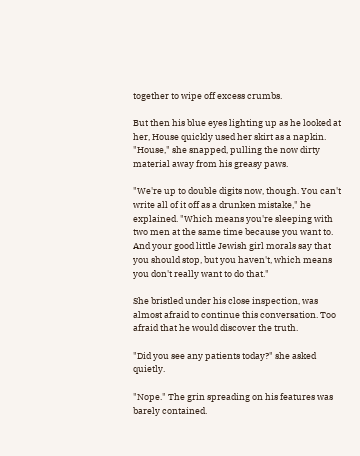together to wipe off excess crumbs.

But then his blue eyes lighting up as he looked at her, House quickly used her skirt as a napkin. "House," she snapped, pulling the now dirty material away from his greasy paws.

"We're up to double digits now, though. You can't write all of it off as a drunken mistake," he explained. "Which means you're sleeping with two men at the same time because you want to. And your good little Jewish girl morals say that you should stop, but you haven't, which means you don't really want to do that."

She bristled under his close inspection, was almost afraid to continue this conversation. Too afraid that he would discover the truth.

"Did you see any patients today?" she asked quietly.

"Nope." The grin spreading on his features was barely contained.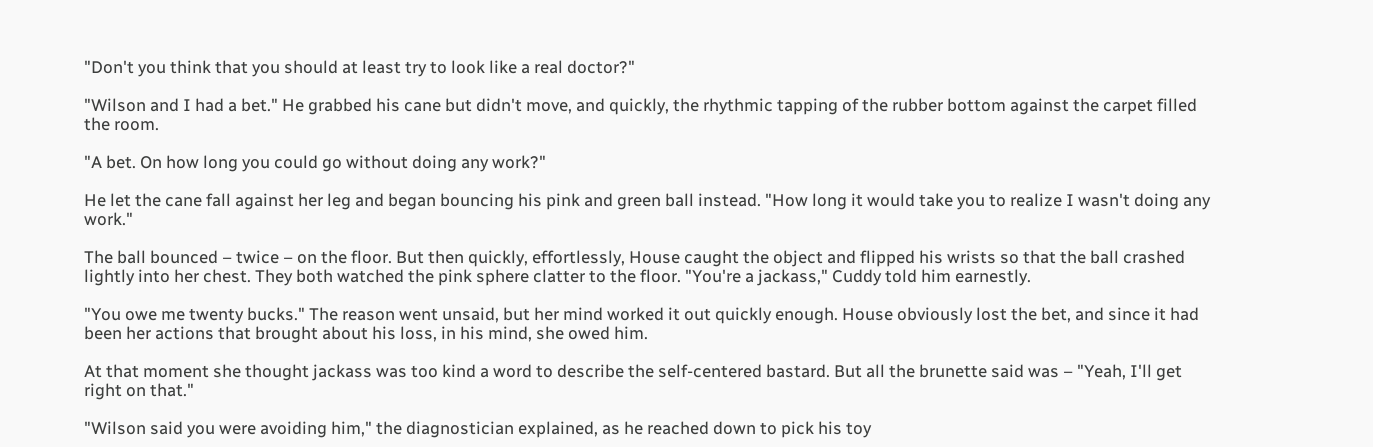"Don't you think that you should at least try to look like a real doctor?"

"Wilson and I had a bet." He grabbed his cane but didn't move, and quickly, the rhythmic tapping of the rubber bottom against the carpet filled the room.

"A bet. On how long you could go without doing any work?"

He let the cane fall against her leg and began bouncing his pink and green ball instead. "How long it would take you to realize I wasn't doing any work."

The ball bounced – twice – on the floor. But then quickly, effortlessly, House caught the object and flipped his wrists so that the ball crashed lightly into her chest. They both watched the pink sphere clatter to the floor. "You're a jackass," Cuddy told him earnestly.

"You owe me twenty bucks." The reason went unsaid, but her mind worked it out quickly enough. House obviously lost the bet, and since it had been her actions that brought about his loss, in his mind, she owed him.

At that moment she thought jackass was too kind a word to describe the self-centered bastard. But all the brunette said was – "Yeah, I'll get right on that."

"Wilson said you were avoiding him," the diagnostician explained, as he reached down to pick his toy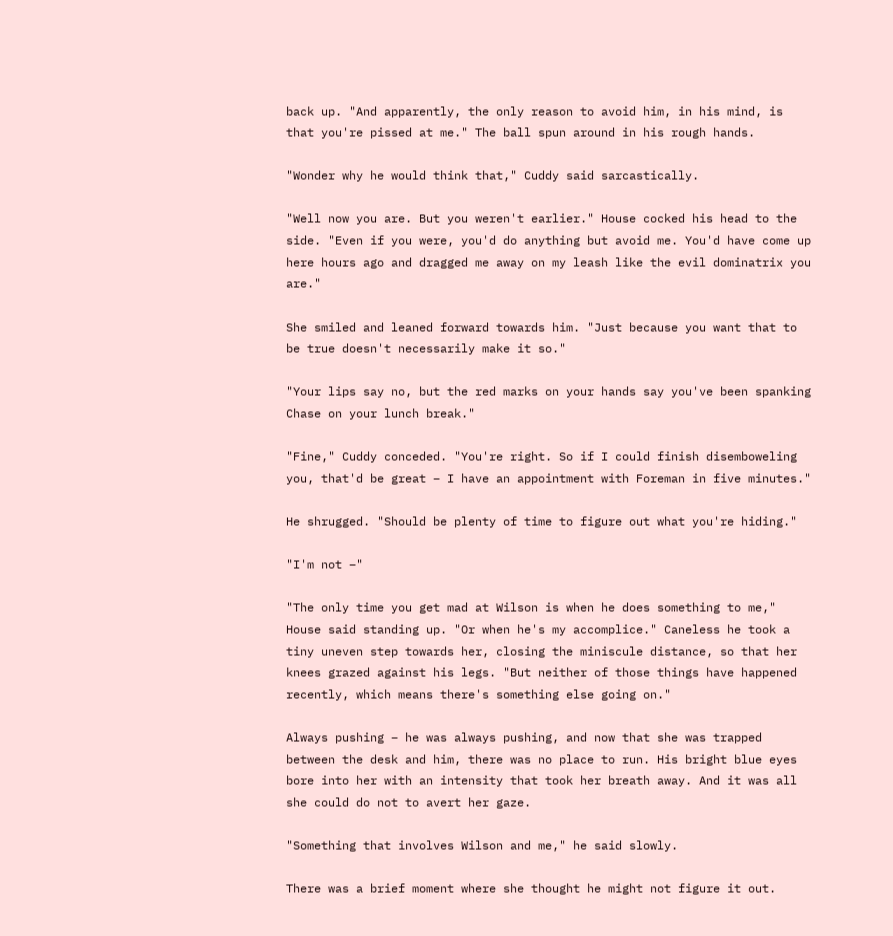back up. "And apparently, the only reason to avoid him, in his mind, is that you're pissed at me." The ball spun around in his rough hands.

"Wonder why he would think that," Cuddy said sarcastically.

"Well now you are. But you weren't earlier." House cocked his head to the side. "Even if you were, you'd do anything but avoid me. You'd have come up here hours ago and dragged me away on my leash like the evil dominatrix you are."

She smiled and leaned forward towards him. "Just because you want that to be true doesn't necessarily make it so."

"Your lips say no, but the red marks on your hands say you've been spanking Chase on your lunch break."

"Fine," Cuddy conceded. "You're right. So if I could finish disemboweling you, that'd be great – I have an appointment with Foreman in five minutes."

He shrugged. "Should be plenty of time to figure out what you're hiding."

"I'm not –"

"The only time you get mad at Wilson is when he does something to me," House said standing up. "Or when he's my accomplice." Caneless he took a tiny uneven step towards her, closing the miniscule distance, so that her knees grazed against his legs. "But neither of those things have happened recently, which means there's something else going on."

Always pushing – he was always pushing, and now that she was trapped between the desk and him, there was no place to run. His bright blue eyes bore into her with an intensity that took her breath away. And it was all she could do not to avert her gaze.

"Something that involves Wilson and me," he said slowly.

There was a brief moment where she thought he might not figure it out.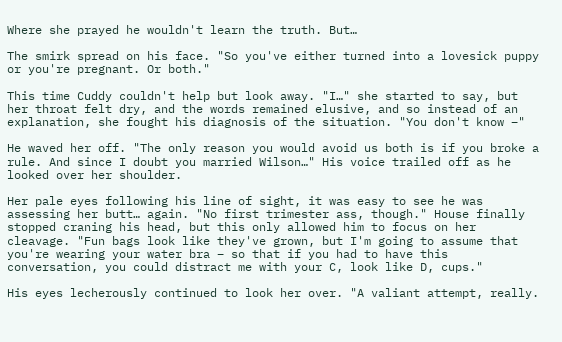Where she prayed he wouldn't learn the truth. But…

The smirk spread on his face. "So you've either turned into a lovesick puppy or you're pregnant. Or both."

This time Cuddy couldn't help but look away. "I…" she started to say, but her throat felt dry, and the words remained elusive, and so instead of an explanation, she fought his diagnosis of the situation. "You don't know –"

He waved her off. "The only reason you would avoid us both is if you broke a rule. And since I doubt you married Wilson…" His voice trailed off as he looked over her shoulder.

Her pale eyes following his line of sight, it was easy to see he was assessing her butt… again. "No first trimester ass, though." House finally stopped craning his head, but this only allowed him to focus on her cleavage. "Fun bags look like they've grown, but I'm going to assume that you're wearing your water bra – so that if you had to have this conversation, you could distract me with your C, look like D, cups."

His eyes lecherously continued to look her over. "A valiant attempt, really.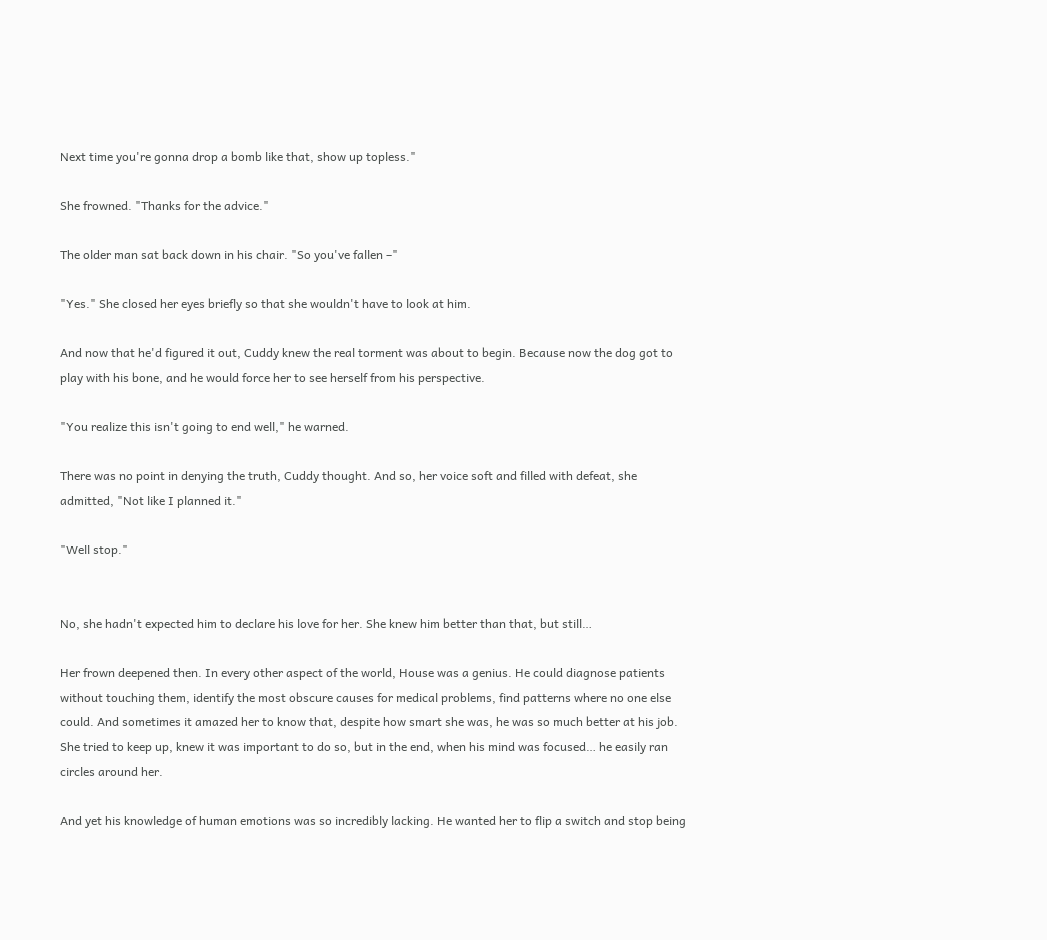Next time you're gonna drop a bomb like that, show up topless."

She frowned. "Thanks for the advice."

The older man sat back down in his chair. "So you've fallen –"

"Yes." She closed her eyes briefly so that she wouldn't have to look at him.

And now that he'd figured it out, Cuddy knew the real torment was about to begin. Because now the dog got to play with his bone, and he would force her to see herself from his perspective.

"You realize this isn't going to end well," he warned.

There was no point in denying the truth, Cuddy thought. And so, her voice soft and filled with defeat, she admitted, "Not like I planned it."

"Well stop."


No, she hadn't expected him to declare his love for her. She knew him better than that, but still…

Her frown deepened then. In every other aspect of the world, House was a genius. He could diagnose patients without touching them, identify the most obscure causes for medical problems, find patterns where no one else could. And sometimes it amazed her to know that, despite how smart she was, he was so much better at his job. She tried to keep up, knew it was important to do so, but in the end, when his mind was focused… he easily ran circles around her.

And yet his knowledge of human emotions was so incredibly lacking. He wanted her to flip a switch and stop being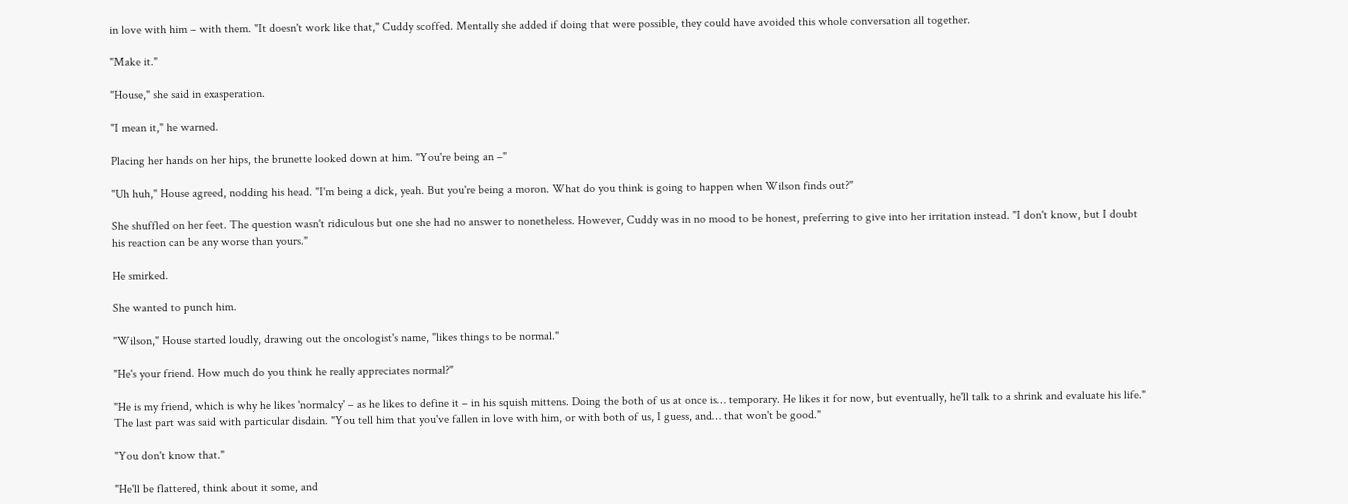in love with him – with them. "It doesn't work like that," Cuddy scoffed. Mentally she added if doing that were possible, they could have avoided this whole conversation all together.

"Make it."

"House," she said in exasperation.

"I mean it," he warned.

Placing her hands on her hips, the brunette looked down at him. "You're being an –"

"Uh huh," House agreed, nodding his head. "I'm being a dick, yeah. But you're being a moron. What do you think is going to happen when Wilson finds out?"

She shuffled on her feet. The question wasn't ridiculous but one she had no answer to nonetheless. However, Cuddy was in no mood to be honest, preferring to give into her irritation instead. "I don't know, but I doubt his reaction can be any worse than yours."

He smirked.

She wanted to punch him.

"Wilson," House started loudly, drawing out the oncologist's name, "likes things to be normal."

"He's your friend. How much do you think he really appreciates normal?"

"He is my friend, which is why he likes 'normalcy' – as he likes to define it – in his squish mittens. Doing the both of us at once is… temporary. He likes it for now, but eventually, he'll talk to a shrink and evaluate his life." The last part was said with particular disdain. "You tell him that you've fallen in love with him, or with both of us, I guess, and… that won't be good."

"You don't know that."

"He'll be flattered, think about it some, and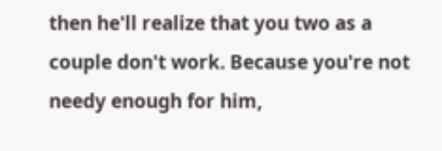then he'll realize that you two as a couple don't work. Because you're not needy enough for him,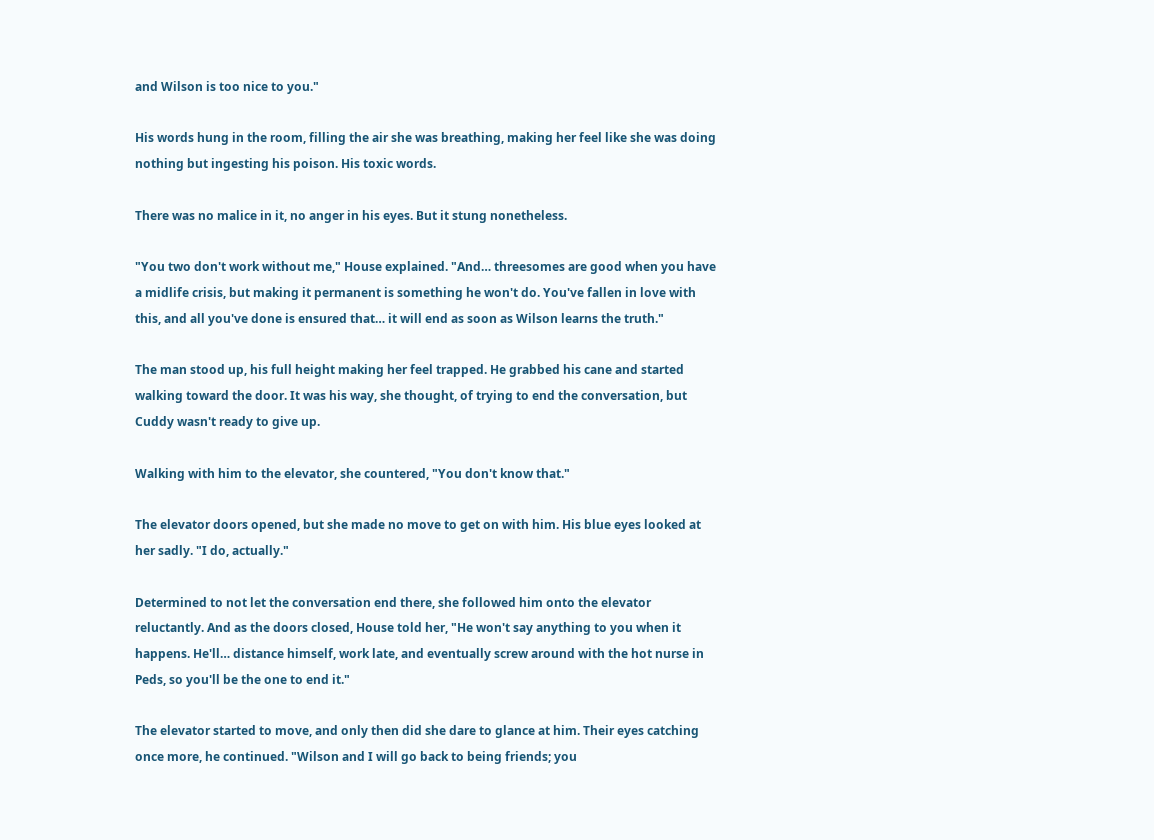and Wilson is too nice to you."

His words hung in the room, filling the air she was breathing, making her feel like she was doing nothing but ingesting his poison. His toxic words.

There was no malice in it, no anger in his eyes. But it stung nonetheless.

"You two don't work without me," House explained. "And… threesomes are good when you have a midlife crisis, but making it permanent is something he won't do. You've fallen in love with this, and all you've done is ensured that… it will end as soon as Wilson learns the truth."

The man stood up, his full height making her feel trapped. He grabbed his cane and started walking toward the door. It was his way, she thought, of trying to end the conversation, but Cuddy wasn't ready to give up.

Walking with him to the elevator, she countered, "You don't know that."

The elevator doors opened, but she made no move to get on with him. His blue eyes looked at her sadly. "I do, actually."

Determined to not let the conversation end there, she followed him onto the elevator reluctantly. And as the doors closed, House told her, "He won't say anything to you when it happens. He'll… distance himself, work late, and eventually screw around with the hot nurse in Peds, so you'll be the one to end it."

The elevator started to move, and only then did she dare to glance at him. Their eyes catching once more, he continued. "Wilson and I will go back to being friends; you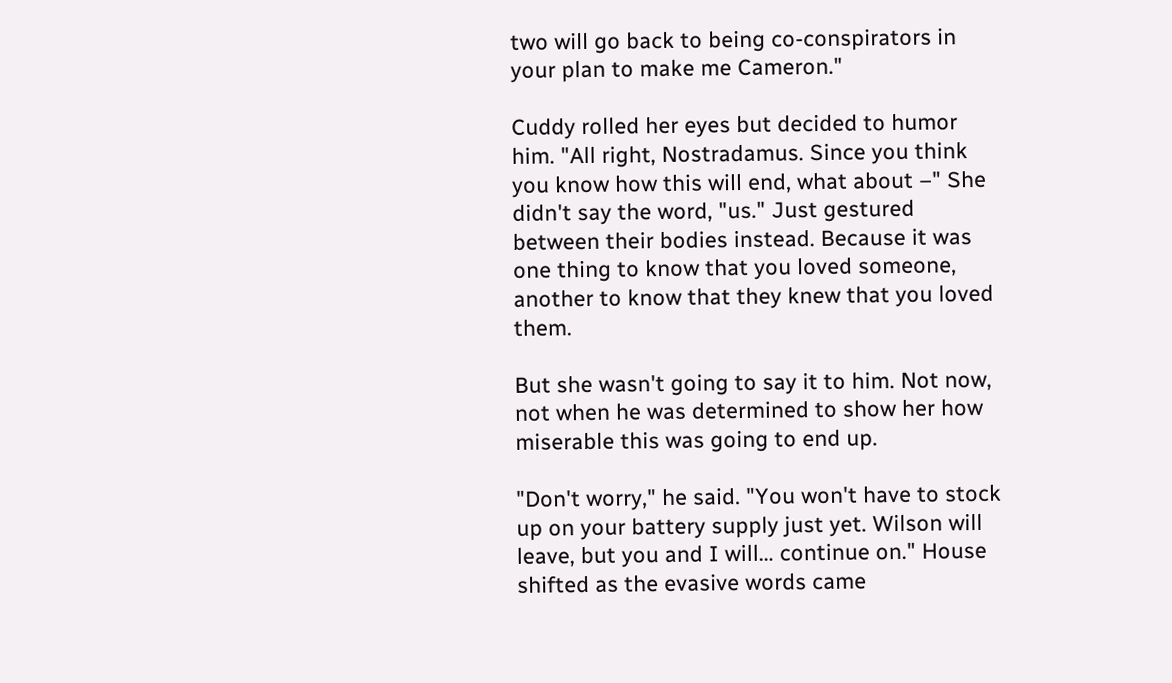two will go back to being co-conspirators in your plan to make me Cameron."

Cuddy rolled her eyes but decided to humor him. "All right, Nostradamus. Since you think you know how this will end, what about –" She didn't say the word, "us." Just gestured between their bodies instead. Because it was one thing to know that you loved someone, another to know that they knew that you loved them.

But she wasn't going to say it to him. Not now, not when he was determined to show her how miserable this was going to end up.

"Don't worry," he said. "You won't have to stock up on your battery supply just yet. Wilson will leave, but you and I will… continue on." House shifted as the evasive words came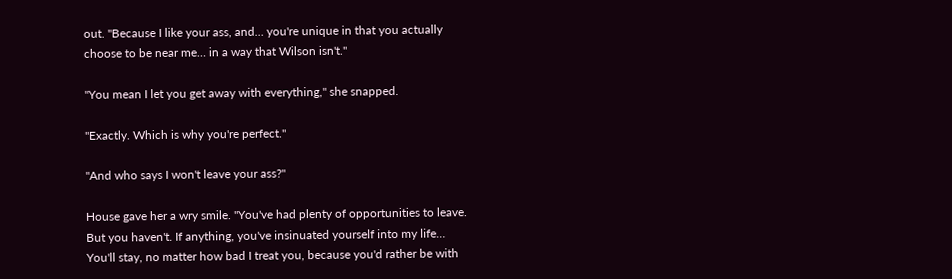out. "Because I like your ass, and… you're unique in that you actually choose to be near me… in a way that Wilson isn't."

"You mean I let you get away with everything," she snapped.

"Exactly. Which is why you're perfect."

"And who says I won't leave your ass?"

House gave her a wry smile. "You've had plenty of opportunities to leave. But you haven't. If anything, you've insinuated yourself into my life… You'll stay, no matter how bad I treat you, because you'd rather be with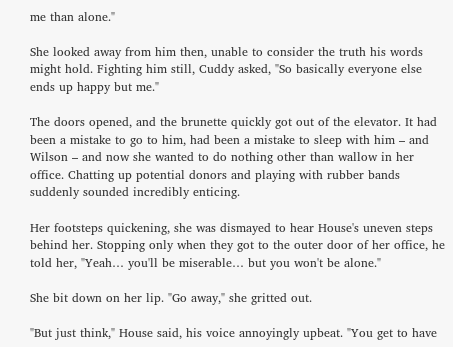me than alone."

She looked away from him then, unable to consider the truth his words might hold. Fighting him still, Cuddy asked, "So basically everyone else ends up happy but me."

The doors opened, and the brunette quickly got out of the elevator. It had been a mistake to go to him, had been a mistake to sleep with him – and Wilson – and now she wanted to do nothing other than wallow in her office. Chatting up potential donors and playing with rubber bands suddenly sounded incredibly enticing.

Her footsteps quickening, she was dismayed to hear House's uneven steps behind her. Stopping only when they got to the outer door of her office, he told her, "Yeah… you'll be miserable… but you won't be alone."

She bit down on her lip. "Go away," she gritted out.

"But just think," House said, his voice annoyingly upbeat. "You get to have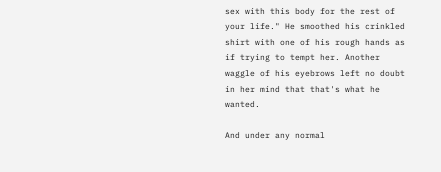sex with this body for the rest of your life." He smoothed his crinkled shirt with one of his rough hands as if trying to tempt her. Another waggle of his eyebrows left no doubt in her mind that that's what he wanted.

And under any normal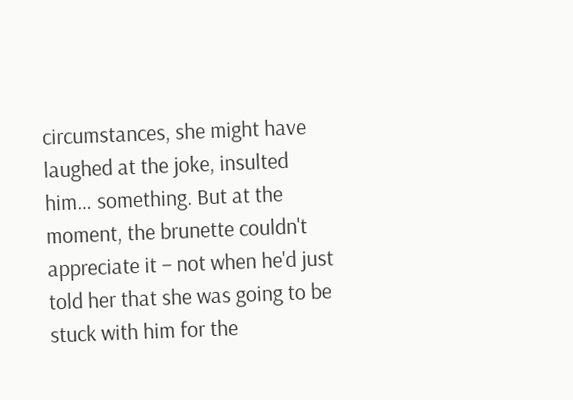circumstances, she might have laughed at the joke, insulted him… something. But at the moment, the brunette couldn't appreciate it – not when he'd just told her that she was going to be stuck with him for the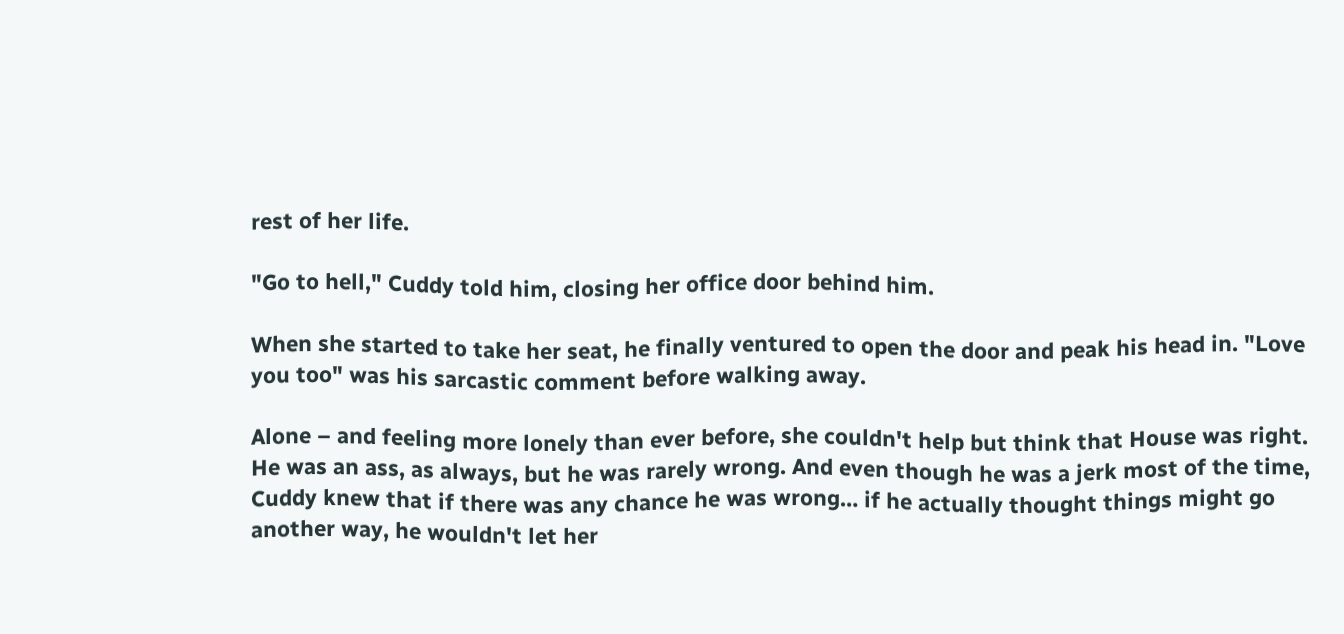rest of her life.

"Go to hell," Cuddy told him, closing her office door behind him.

When she started to take her seat, he finally ventured to open the door and peak his head in. "Love you too" was his sarcastic comment before walking away.

Alone – and feeling more lonely than ever before, she couldn't help but think that House was right. He was an ass, as always, but he was rarely wrong. And even though he was a jerk most of the time, Cuddy knew that if there was any chance he was wrong… if he actually thought things might go another way, he wouldn't let her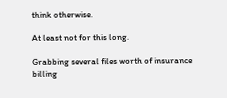think otherwise.

At least not for this long.

Grabbing several files worth of insurance billing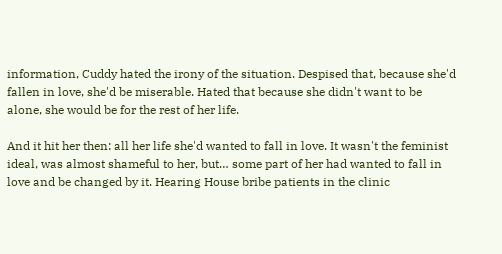information, Cuddy hated the irony of the situation. Despised that, because she'd fallen in love, she'd be miserable. Hated that because she didn't want to be alone, she would be for the rest of her life.

And it hit her then: all her life she'd wanted to fall in love. It wasn't the feminist ideal, was almost shameful to her, but… some part of her had wanted to fall in love and be changed by it. Hearing House bribe patients in the clinic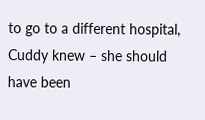to go to a different hospital, Cuddy knew – she should have been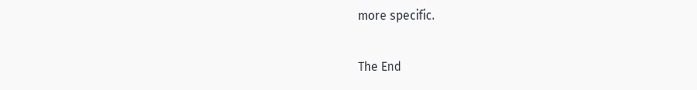more specific.

The End